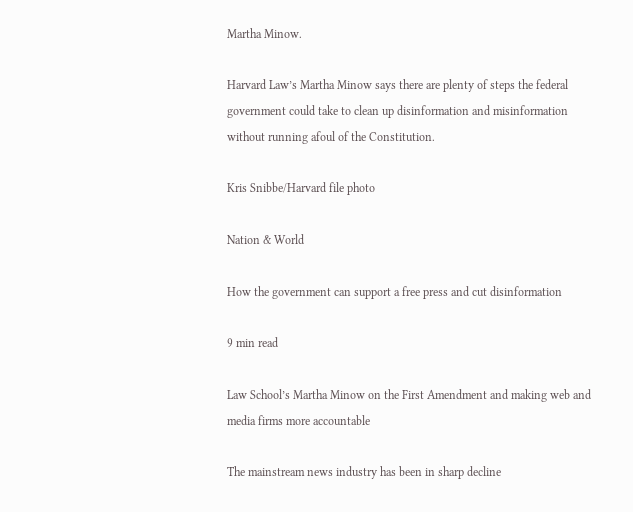Martha Minow.

Harvard Law’s Martha Minow says there are plenty of steps the federal government could take to clean up disinformation and misinformation without running afoul of the Constitution.

Kris Snibbe/Harvard file photo

Nation & World

How the government can support a free press and cut disinformation

9 min read

Law School’s Martha Minow on the First Amendment and making web and media firms more accountable

The mainstream news industry has been in sharp decline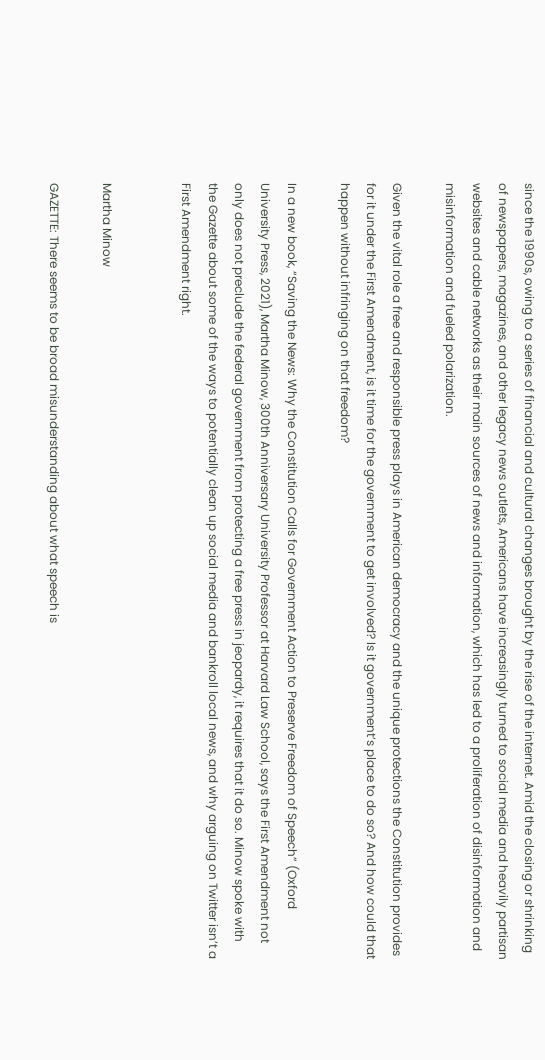since the 1990s, owing to a series of financial and cultural changes brought by the rise of the internet. Amid the closing or shrinking of newspapers, magazines, and other legacy news outlets, Americans have increasingly turned to social media and heavily partisan websites and cable networks as their main sources of news and information, which has led to a proliferation of disinformation and misinformation and fueled polarization.

Given the vital role a free and responsible press plays in American democracy and the unique protections the Constitution provides for it under the First Amendment, is it time for the government to get involved? Is it government’s place to do so? And how could that happen without infringing on that freedom?

In a new book, “Saving the News: Why the Constitution Calls for Government Action to Preserve Freedom of Speech” (Oxford University Press, 2021), Martha Minow, 300th Anniversary University Professor at Harvard Law School, says the First Amendment not only does not preclude the federal government from protecting a free press in jeopardy, it requires that it do so. Minow spoke with the Gazette about some of the ways to potentially clean up social media and bankroll local news, and why arguing on Twitter isn’t a First Amendment right.


Martha Minow

GAZETTE: There seems to be broad misunderstanding about what speech is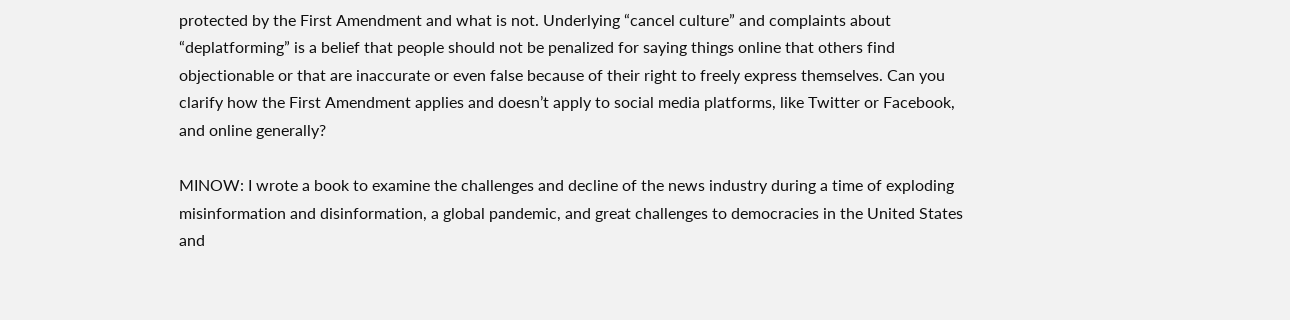protected by the First Amendment and what is not. Underlying “cancel culture” and complaints about “deplatforming” is a belief that people should not be penalized for saying things online that others find objectionable or that are inaccurate or even false because of their right to freely express themselves. Can you clarify how the First Amendment applies and doesn’t apply to social media platforms, like Twitter or Facebook, and online generally?

MINOW: I wrote a book to examine the challenges and decline of the news industry during a time of exploding misinformation and disinformation, a global pandemic, and great challenges to democracies in the United States and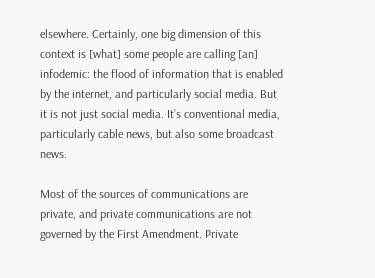elsewhere. Certainly, one big dimension of this context is [what] some people are calling [an] infodemic: the flood of information that is enabled by the internet, and particularly social media. But it is not just social media. It’s conventional media, particularly cable news, but also some broadcast news.

Most of the sources of communications are private, and private communications are not governed by the First Amendment. Private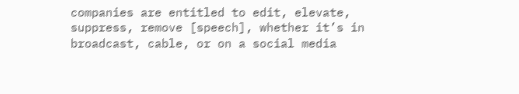companies are entitled to edit, elevate, suppress, remove [speech], whether it’s in broadcast, cable, or on a social media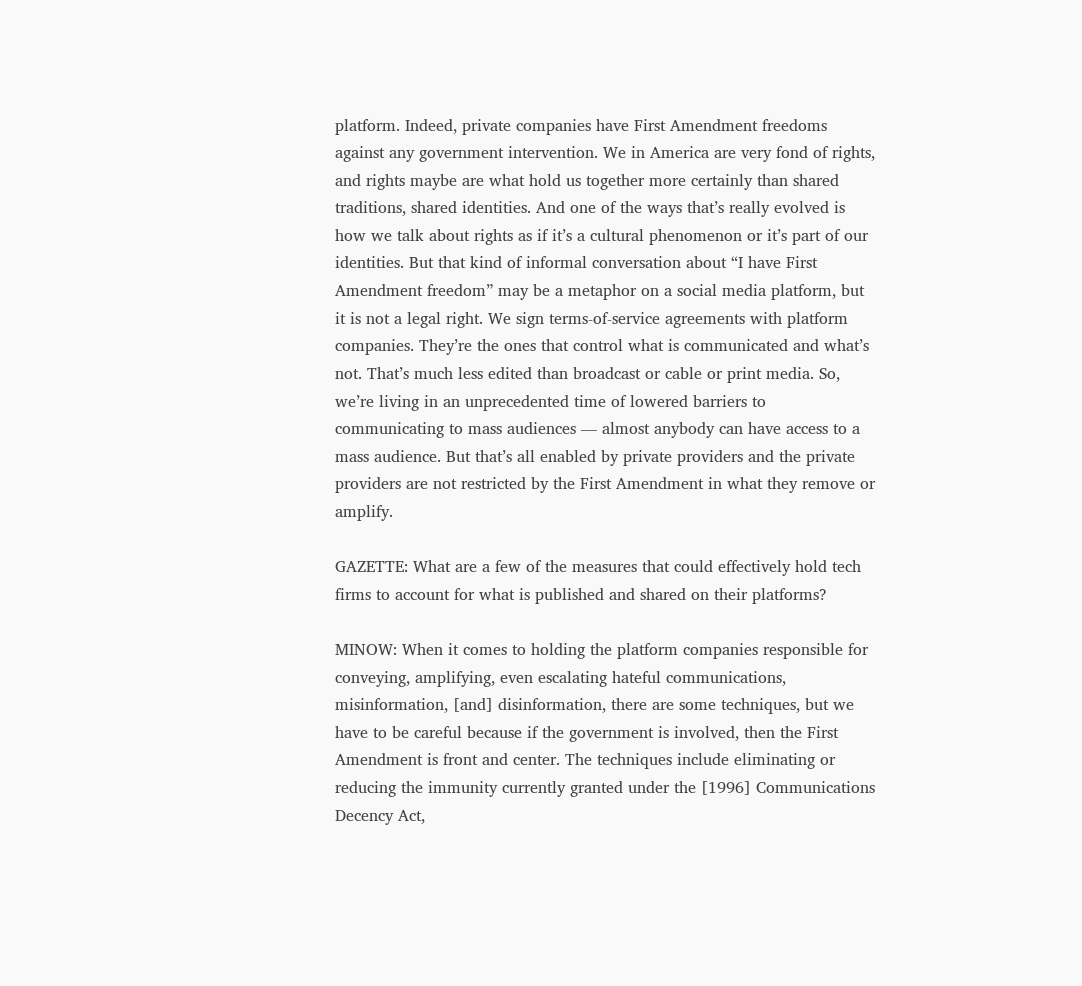platform. Indeed, private companies have First Amendment freedoms against any government intervention. We in America are very fond of rights, and rights maybe are what hold us together more certainly than shared traditions, shared identities. And one of the ways that’s really evolved is how we talk about rights as if it’s a cultural phenomenon or it’s part of our identities. But that kind of informal conversation about “I have First Amendment freedom” may be a metaphor on a social media platform, but it is not a legal right. We sign terms-of-service agreements with platform companies. They’re the ones that control what is communicated and what’s not. That’s much less edited than broadcast or cable or print media. So, we’re living in an unprecedented time of lowered barriers to communicating to mass audiences — almost anybody can have access to a mass audience. But that’s all enabled by private providers and the private providers are not restricted by the First Amendment in what they remove or amplify.

GAZETTE: What are a few of the measures that could effectively hold tech firms to account for what is published and shared on their platforms?

MINOW: When it comes to holding the platform companies responsible for conveying, amplifying, even escalating hateful communications, misinformation, [and] disinformation, there are some techniques, but we have to be careful because if the government is involved, then the First Amendment is front and center. The techniques include eliminating or reducing the immunity currently granted under the [1996] Communications Decency Act,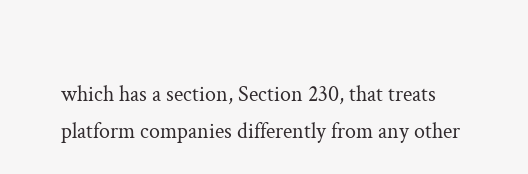which has a section, Section 230, that treats platform companies differently from any other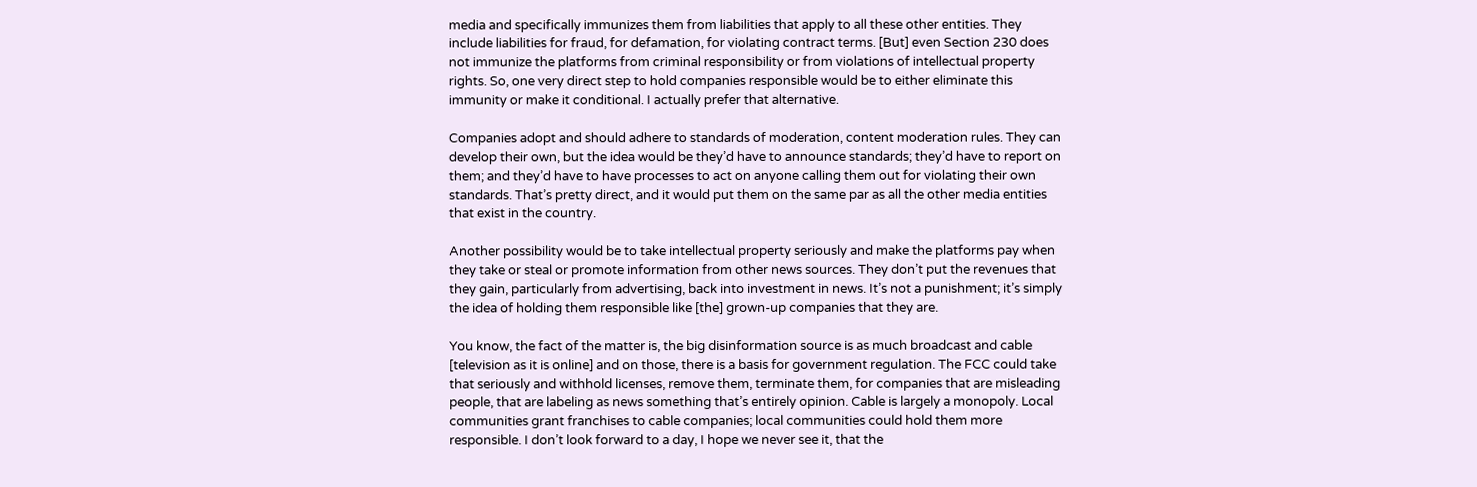media and specifically immunizes them from liabilities that apply to all these other entities. They include liabilities for fraud, for defamation, for violating contract terms. [But] even Section 230 does not immunize the platforms from criminal responsibility or from violations of intellectual property rights. So, one very direct step to hold companies responsible would be to either eliminate this immunity or make it conditional. I actually prefer that alternative.

Companies adopt and should adhere to standards of moderation, content moderation rules. They can develop their own, but the idea would be they’d have to announce standards; they’d have to report on them; and they’d have to have processes to act on anyone calling them out for violating their own standards. That’s pretty direct, and it would put them on the same par as all the other media entities that exist in the country.

Another possibility would be to take intellectual property seriously and make the platforms pay when they take or steal or promote information from other news sources. They don’t put the revenues that they gain, particularly from advertising, back into investment in news. It’s not a punishment; it’s simply the idea of holding them responsible like [the] grown-up companies that they are.

You know, the fact of the matter is, the big disinformation source is as much broadcast and cable [television as it is online] and on those, there is a basis for government regulation. The FCC could take that seriously and withhold licenses, remove them, terminate them, for companies that are misleading people, that are labeling as news something that’s entirely opinion. Cable is largely a monopoly. Local communities grant franchises to cable companies; local communities could hold them more responsible. I don’t look forward to a day, I hope we never see it, that the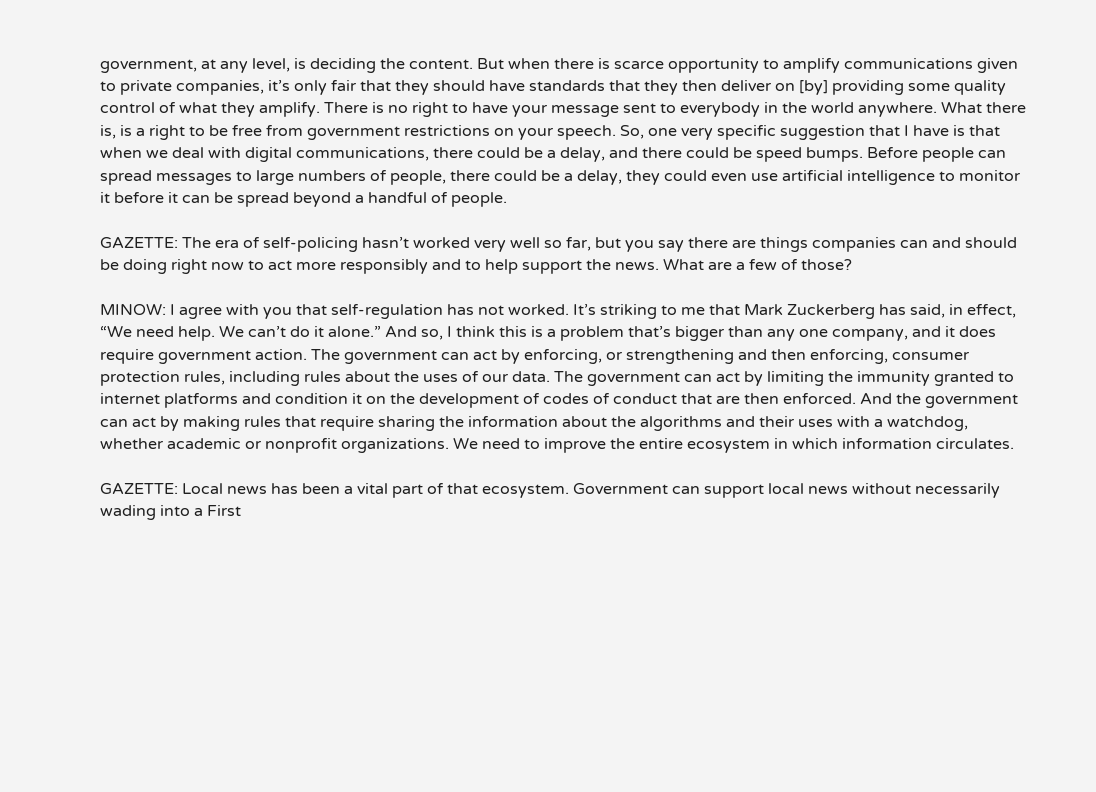government, at any level, is deciding the content. But when there is scarce opportunity to amplify communications given to private companies, it’s only fair that they should have standards that they then deliver on [by] providing some quality control of what they amplify. There is no right to have your message sent to everybody in the world anywhere. What there is, is a right to be free from government restrictions on your speech. So, one very specific suggestion that I have is that when we deal with digital communications, there could be a delay, and there could be speed bumps. Before people can spread messages to large numbers of people, there could be a delay, they could even use artificial intelligence to monitor it before it can be spread beyond a handful of people.

GAZETTE: The era of self-policing hasn’t worked very well so far, but you say there are things companies can and should be doing right now to act more responsibly and to help support the news. What are a few of those?

MINOW: I agree with you that self-regulation has not worked. It’s striking to me that Mark Zuckerberg has said, in effect, “We need help. We can’t do it alone.” And so, I think this is a problem that’s bigger than any one company, and it does require government action. The government can act by enforcing, or strengthening and then enforcing, consumer protection rules, including rules about the uses of our data. The government can act by limiting the immunity granted to internet platforms and condition it on the development of codes of conduct that are then enforced. And the government can act by making rules that require sharing the information about the algorithms and their uses with a watchdog, whether academic or nonprofit organizations. We need to improve the entire ecosystem in which information circulates.

GAZETTE: Local news has been a vital part of that ecosystem. Government can support local news without necessarily wading into a First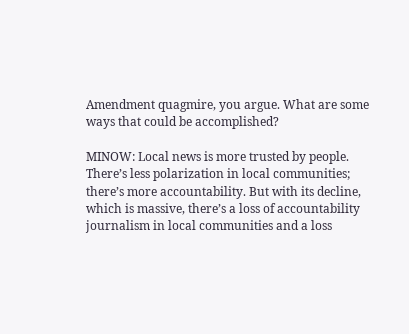Amendment quagmire, you argue. What are some ways that could be accomplished?

MINOW: Local news is more trusted by people. There’s less polarization in local communities; there’s more accountability. But with its decline, which is massive, there’s a loss of accountability journalism in local communities and a loss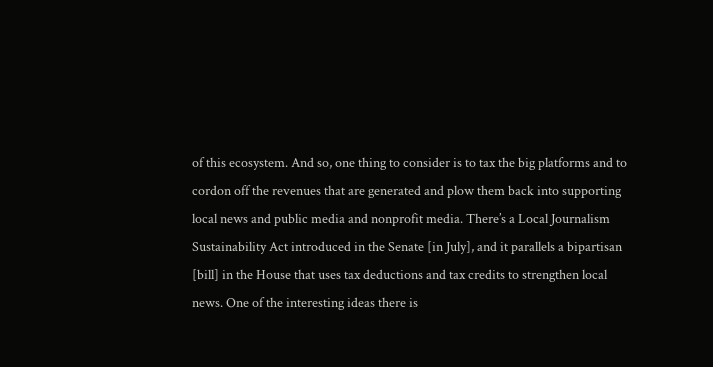of this ecosystem. And so, one thing to consider is to tax the big platforms and to cordon off the revenues that are generated and plow them back into supporting local news and public media and nonprofit media. There’s a Local Journalism Sustainability Act introduced in the Senate [in July], and it parallels a bipartisan [bill] in the House that uses tax deductions and tax credits to strengthen local news. One of the interesting ideas there is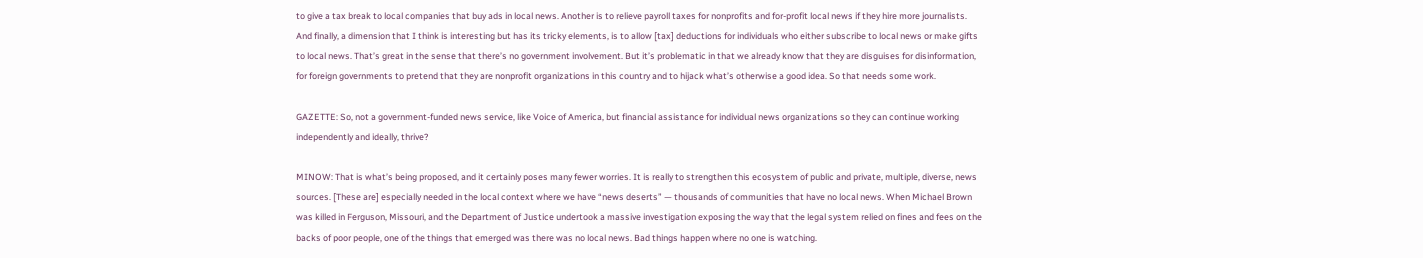to give a tax break to local companies that buy ads in local news. Another is to relieve payroll taxes for nonprofits and for-profit local news if they hire more journalists. And finally, a dimension that I think is interesting but has its tricky elements, is to allow [tax] deductions for individuals who either subscribe to local news or make gifts to local news. That’s great in the sense that there’s no government involvement. But it’s problematic in that we already know that they are disguises for disinformation, for foreign governments to pretend that they are nonprofit organizations in this country and to hijack what’s otherwise a good idea. So that needs some work.

GAZETTE: So, not a government-funded news service, like Voice of America, but financial assistance for individual news organizations so they can continue working independently and ideally, thrive?

MINOW: That is what’s being proposed, and it certainly poses many fewer worries. It is really to strengthen this ecosystem of public and private, multiple, diverse, news sources. [These are] especially needed in the local context where we have “news deserts” — thousands of communities that have no local news. When Michael Brown was killed in Ferguson, Missouri, and the Department of Justice undertook a massive investigation exposing the way that the legal system relied on fines and fees on the backs of poor people, one of the things that emerged was there was no local news. Bad things happen where no one is watching.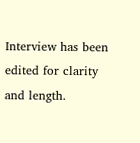Interview has been edited for clarity and length.